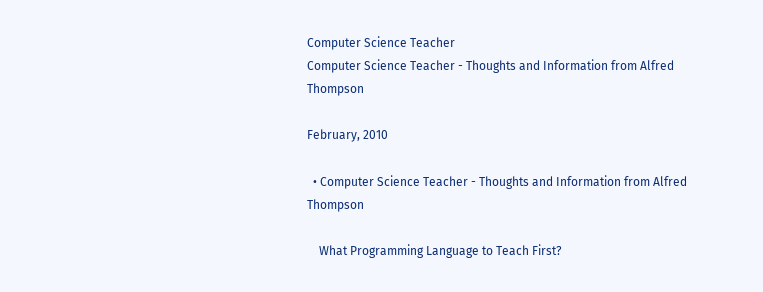Computer Science Teacher
Computer Science Teacher - Thoughts and Information from Alfred Thompson

February, 2010

  • Computer Science Teacher - Thoughts and Information from Alfred Thompson

    What Programming Language to Teach First?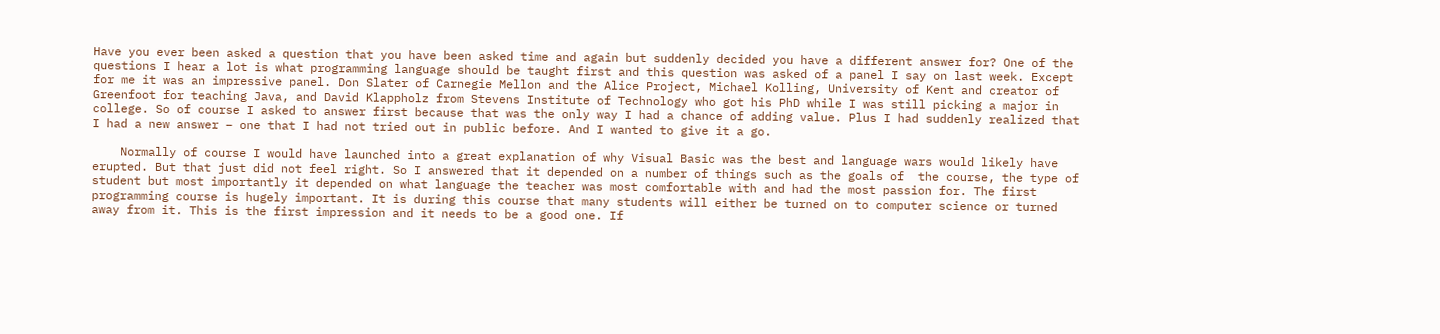Have you ever been asked a question that you have been asked time and again but suddenly decided you have a different answer for? One of the questions I hear a lot is what programming language should be taught first and this question was asked of a panel I say on last week. Except for me it was an impressive panel. Don Slater of Carnegie Mellon and the Alice Project, Michael Kolling, University of Kent and creator of Greenfoot for teaching Java, and David Klappholz from Stevens Institute of Technology who got his PhD while I was still picking a major in college. So of course I asked to answer first because that was the only way I had a chance of adding value. Plus I had suddenly realized that I had a new answer – one that I had not tried out in public before. And I wanted to give it a go.

    Normally of course I would have launched into a great explanation of why Visual Basic was the best and language wars would likely have erupted. But that just did not feel right. So I answered that it depended on a number of things such as the goals of  the course, the type of student but most importantly it depended on what language the teacher was most comfortable with and had the most passion for. The first programming course is hugely important. It is during this course that many students will either be turned on to computer science or turned away from it. This is the first impression and it needs to be a good one. If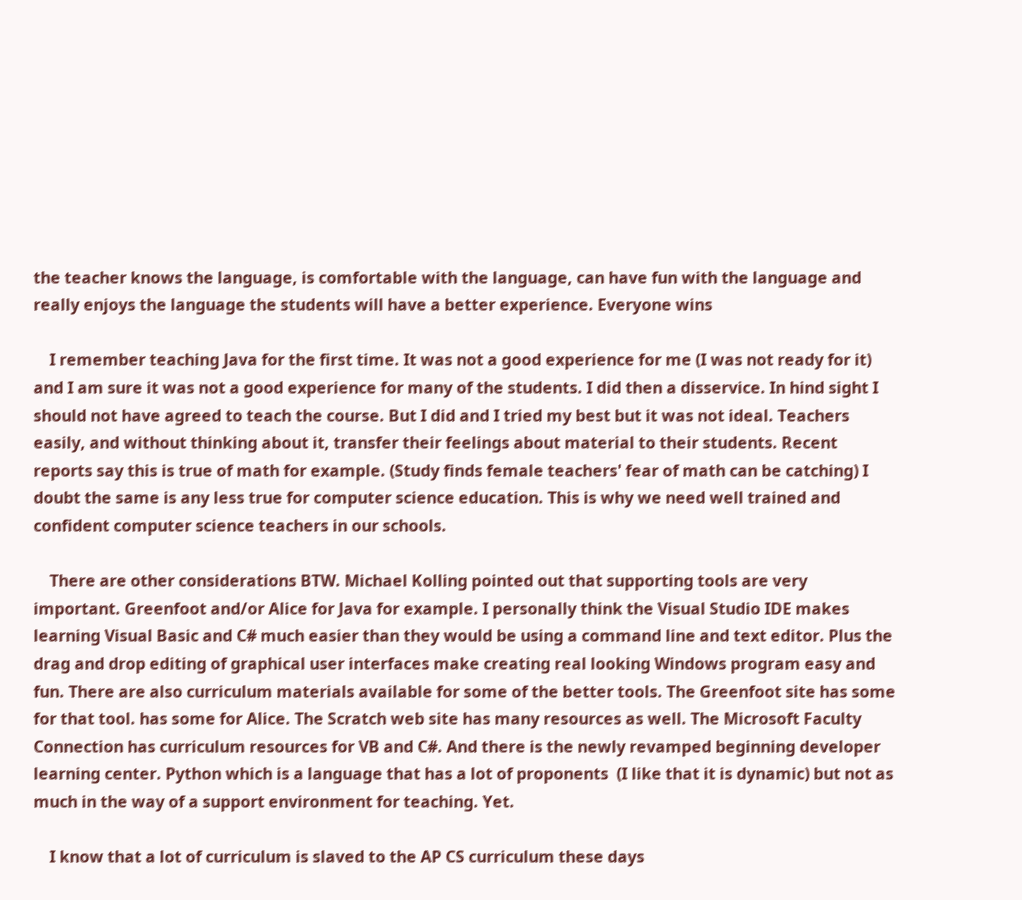the teacher knows the language, is comfortable with the language, can have fun with the language and really enjoys the language the students will have a better experience. Everyone wins

    I remember teaching Java for the first time. It was not a good experience for me (I was not ready for it) and I am sure it was not a good experience for many of the students. I did then a disservice. In hind sight I should not have agreed to teach the course. But I did and I tried my best but it was not ideal. Teachers easily, and without thinking about it, transfer their feelings about material to their students. Recent reports say this is true of math for example. (Study finds female teachers' fear of math can be catching) I doubt the same is any less true for computer science education. This is why we need well trained and confident computer science teachers in our schools.

    There are other considerations BTW. Michael Kolling pointed out that supporting tools are very important. Greenfoot and/or Alice for Java for example. I personally think the Visual Studio IDE makes learning Visual Basic and C# much easier than they would be using a command line and text editor. Plus the drag and drop editing of graphical user interfaces make creating real looking Windows program easy and fun. There are also curriculum materials available for some of the better tools. The Greenfoot site has some for that tool. has some for Alice. The Scratch web site has many resources as well. The Microsoft Faculty Connection has curriculum resources for VB and C#. And there is the newly revamped beginning developer learning center. Python which is a language that has a lot of proponents  (I like that it is dynamic) but not as much in the way of a support environment for teaching. Yet.

    I know that a lot of curriculum is slaved to the AP CS curriculum these days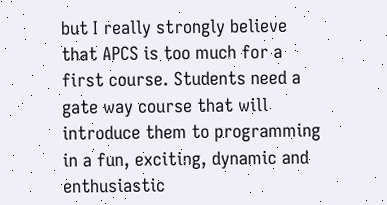but I really strongly believe that APCS is too much for a first course. Students need a gate way course that will introduce them to programming in a fun, exciting, dynamic and enthusiastic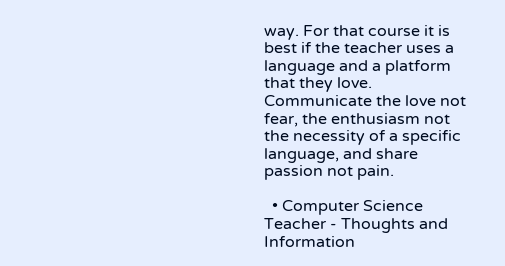way. For that course it is best if the teacher uses a language and a platform that they love. Communicate the love not fear, the enthusiasm not the necessity of a specific language, and share passion not pain.

  • Computer Science Teacher - Thoughts and Information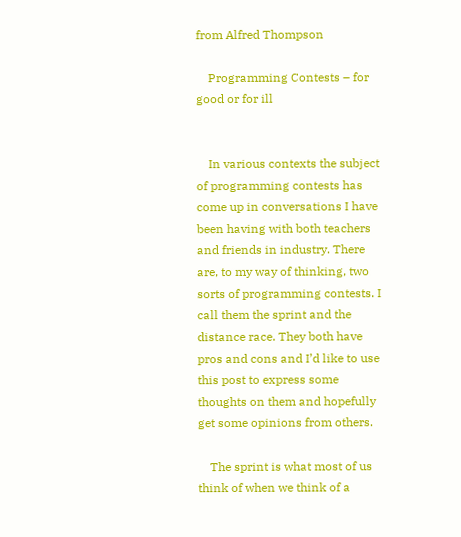from Alfred Thompson

    Programming Contests – for good or for ill


    In various contexts the subject of programming contests has come up in conversations I have been having with both teachers and friends in industry. There are, to my way of thinking, two sorts of programming contests. I call them the sprint and the distance race. They both have pros and cons and I’d like to use this post to express some thoughts on them and hopefully get some opinions from others.

    The sprint is what most of us think of when we think of a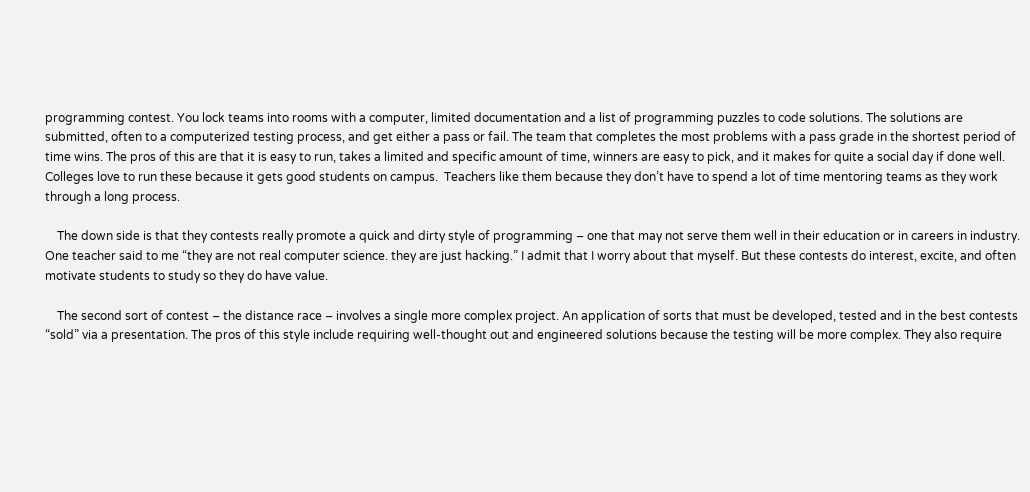programming contest. You lock teams into rooms with a computer, limited documentation and a list of programming puzzles to code solutions. The solutions are submitted, often to a computerized testing process, and get either a pass or fail. The team that completes the most problems with a pass grade in the shortest period of time wins. The pros of this are that it is easy to run, takes a limited and specific amount of time, winners are easy to pick, and it makes for quite a social day if done well. Colleges love to run these because it gets good students on campus.  Teachers like them because they don’t have to spend a lot of time mentoring teams as they work through a long process.

    The down side is that they contests really promote a quick and dirty style of programming – one that may not serve them well in their education or in careers in industry. One teacher said to me “they are not real computer science. they are just hacking.” I admit that I worry about that myself. But these contests do interest, excite, and often motivate students to study so they do have value.

    The second sort of contest – the distance race – involves a single more complex project. An application of sorts that must be developed, tested and in the best contests “sold” via a presentation. The pros of this style include requiring well-thought out and engineered solutions because the testing will be more complex. They also require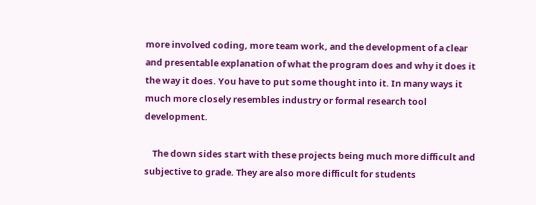more involved coding, more team work, and the development of a clear and presentable explanation of what the program does and why it does it the way it does. You have to put some thought into it. In many ways it much more closely resembles industry or formal research tool development.

    The down sides start with these projects being much more difficult and subjective to grade. They are also more difficult for students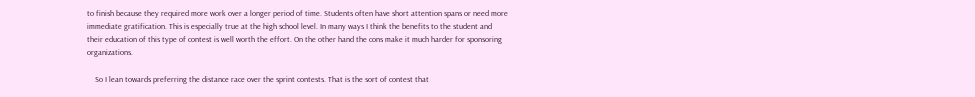to finish because they required more work over a longer period of time. Students often have short attention spans or need more immediate gratification. This is especially true at the high school level. In many ways I think the benefits to the student and their education of this type of contest is well worth the effort. On the other hand the cons make it much harder for sponsoring organizations.

    So I lean towards preferring the distance race over the sprint contests. That is the sort of contest that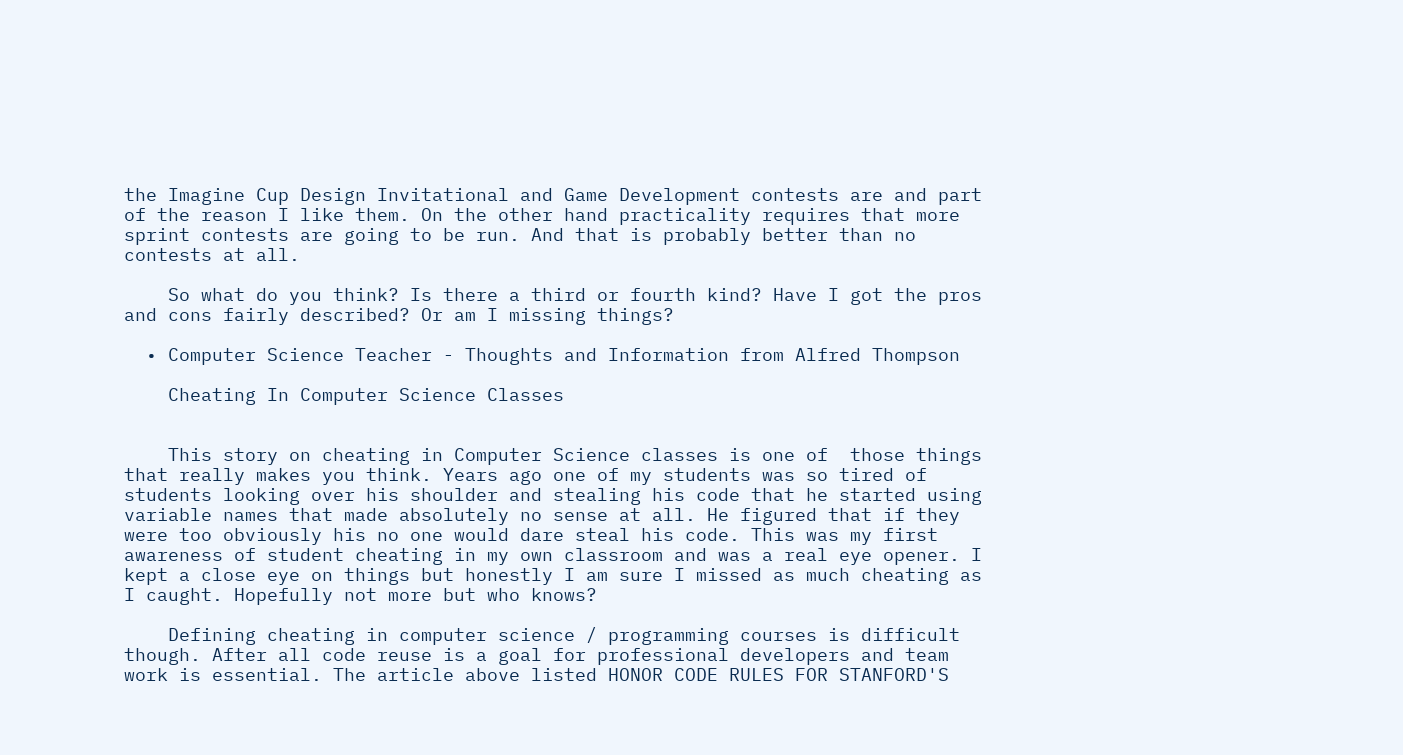the Imagine Cup Design Invitational and Game Development contests are and part of the reason I like them. On the other hand practicality requires that more sprint contests are going to be run. And that is probably better than no contests at all.

    So what do you think? Is there a third or fourth kind? Have I got the pros and cons fairly described? Or am I missing things?

  • Computer Science Teacher - Thoughts and Information from Alfred Thompson

    Cheating In Computer Science Classes


    This story on cheating in Computer Science classes is one of  those things that really makes you think. Years ago one of my students was so tired of students looking over his shoulder and stealing his code that he started using variable names that made absolutely no sense at all. He figured that if they were too obviously his no one would dare steal his code. This was my first awareness of student cheating in my own classroom and was a real eye opener. I kept a close eye on things but honestly I am sure I missed as much cheating as I caught. Hopefully not more but who knows?

    Defining cheating in computer science / programming courses is difficult though. After all code reuse is a goal for professional developers and team work is essential. The article above listed HONOR CODE RULES FOR STANFORD'S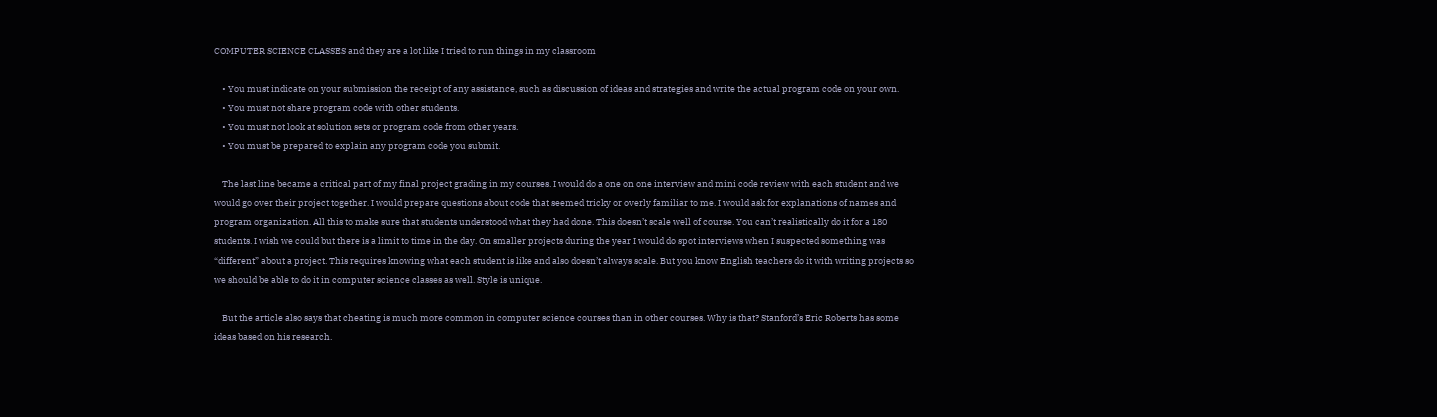COMPUTER SCIENCE CLASSES and they are a lot like I tried to run things in my classroom

    • You must indicate on your submission the receipt of any assistance, such as discussion of ideas and strategies and write the actual program code on your own.
    • You must not share program code with other students.
    • You must not look at solution sets or program code from other years.
    • You must be prepared to explain any program code you submit.

    The last line became a critical part of my final project grading in my courses. I would do a one on one interview and mini code review with each student and we would go over their project together. I would prepare questions about code that seemed tricky or overly familiar to me. I would ask for explanations of names and program organization. All this to make sure that students understood what they had done. This doesn’t scale well of course. You can’t realistically do it for a 180 students. I wish we could but there is a limit to time in the day. On smaller projects during the year I would do spot interviews when I suspected something was “different” about a project. This requires knowing what each student is like and also doesn’t always scale. But you know English teachers do it with writing projects so we should be able to do it in computer science classes as well. Style is unique.

    But the article also says that cheating is much more common in computer science courses than in other courses. Why is that? Stanford’s Eric Roberts has some ideas based on his research.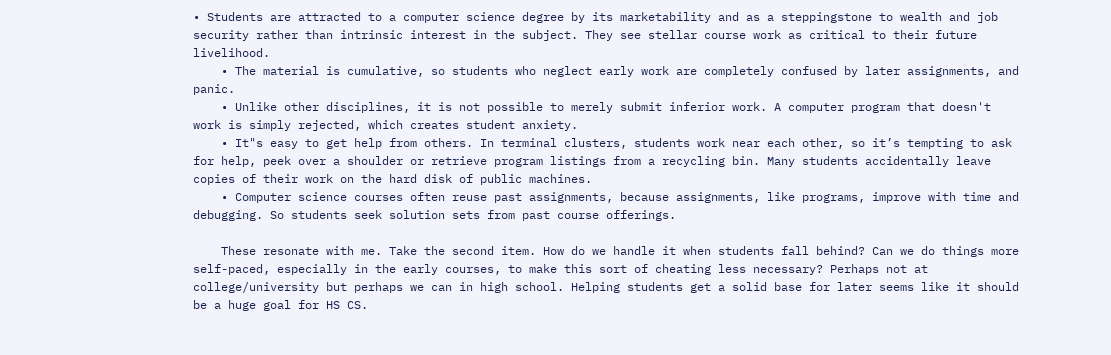• Students are attracted to a computer science degree by its marketability and as a steppingstone to wealth and job security rather than intrinsic interest in the subject. They see stellar course work as critical to their future livelihood.
    • The material is cumulative, so students who neglect early work are completely confused by later assignments, and panic.
    • Unlike other disciplines, it is not possible to merely submit inferior work. A computer program that doesn't work is simply rejected, which creates student anxiety.
    • It"s easy to get help from others. In terminal clusters, students work near each other, so it’s tempting to ask for help, peek over a shoulder or retrieve program listings from a recycling bin. Many students accidentally leave copies of their work on the hard disk of public machines.
    • Computer science courses often reuse past assignments, because assignments, like programs, improve with time and debugging. So students seek solution sets from past course offerings.

    These resonate with me. Take the second item. How do we handle it when students fall behind? Can we do things more self-paced, especially in the early courses, to make this sort of cheating less necessary? Perhaps not at college/university but perhaps we can in high school. Helping students get a solid base for later seems like it should be a huge goal for HS CS.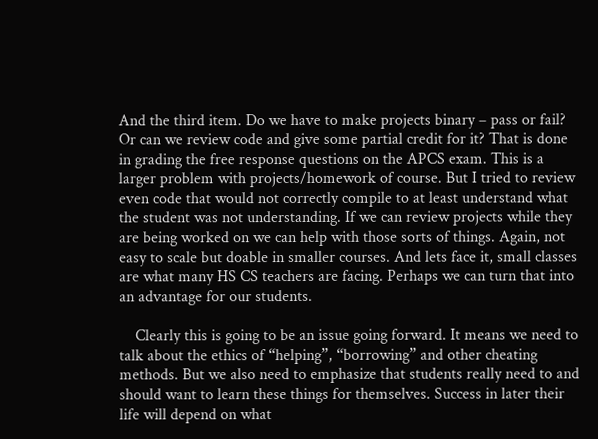And the third item. Do we have to make projects binary – pass or fail? Or can we review code and give some partial credit for it? That is done in grading the free response questions on the APCS exam. This is a larger problem with projects/homework of course. But I tried to review even code that would not correctly compile to at least understand what the student was not understanding. If we can review projects while they are being worked on we can help with those sorts of things. Again, not easy to scale but doable in smaller courses. And lets face it, small classes are what many HS CS teachers are facing. Perhaps we can turn that into an advantage for our students.

    Clearly this is going to be an issue going forward. It means we need to talk about the ethics of “helping”, “borrowing” and other cheating methods. But we also need to emphasize that students really need to and should want to learn these things for themselves. Success in later their life will depend on what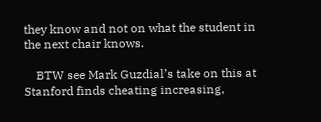they know and not on what the student in the next chair knows.

    BTW see Mark Guzdial’s take on this at Stanford finds cheating increasing,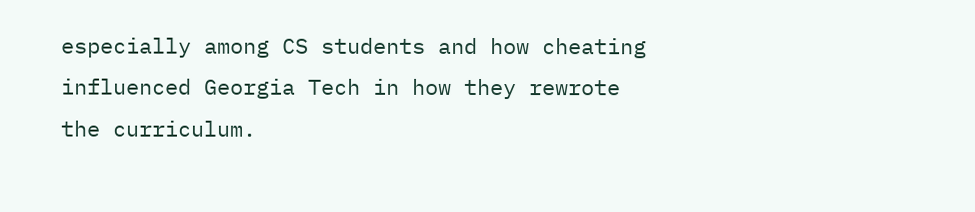especially among CS students and how cheating influenced Georgia Tech in how they rewrote the curriculum.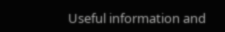Useful information and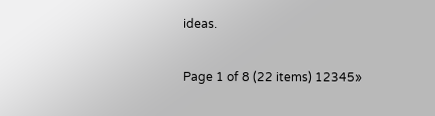ideas.

Page 1 of 8 (22 items) 12345»